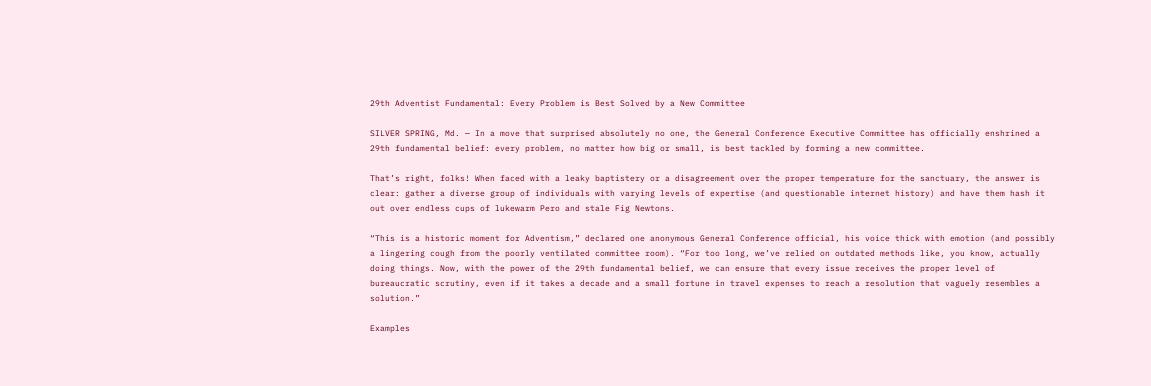29th Adventist Fundamental: Every Problem is Best Solved by a New Committee

SILVER SPRING, Md. — In a move that surprised absolutely no one, the General Conference Executive Committee has officially enshrined a 29th fundamental belief: every problem, no matter how big or small, is best tackled by forming a new committee.

That’s right, folks! When faced with a leaky baptistery or a disagreement over the proper temperature for the sanctuary, the answer is clear: gather a diverse group of individuals with varying levels of expertise (and questionable internet history) and have them hash it out over endless cups of lukewarm Pero and stale Fig Newtons.

“This is a historic moment for Adventism,” declared one anonymous General Conference official, his voice thick with emotion (and possibly a lingering cough from the poorly ventilated committee room). “For too long, we’ve relied on outdated methods like, you know, actually doing things. Now, with the power of the 29th fundamental belief, we can ensure that every issue receives the proper level of bureaucratic scrutiny, even if it takes a decade and a small fortune in travel expenses to reach a resolution that vaguely resembles a solution.”

Examples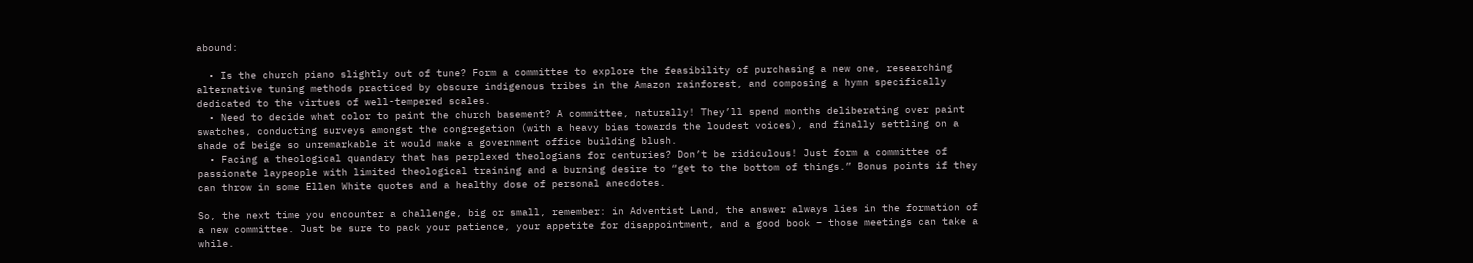abound:

  • Is the church piano slightly out of tune? Form a committee to explore the feasibility of purchasing a new one, researching alternative tuning methods practiced by obscure indigenous tribes in the Amazon rainforest, and composing a hymn specifically dedicated to the virtues of well-tempered scales.
  • Need to decide what color to paint the church basement? A committee, naturally! They’ll spend months deliberating over paint swatches, conducting surveys amongst the congregation (with a heavy bias towards the loudest voices), and finally settling on a shade of beige so unremarkable it would make a government office building blush.
  • Facing a theological quandary that has perplexed theologians for centuries? Don’t be ridiculous! Just form a committee of passionate laypeople with limited theological training and a burning desire to “get to the bottom of things.” Bonus points if they can throw in some Ellen White quotes and a healthy dose of personal anecdotes.

So, the next time you encounter a challenge, big or small, remember: in Adventist Land, the answer always lies in the formation of a new committee. Just be sure to pack your patience, your appetite for disappointment, and a good book – those meetings can take a while.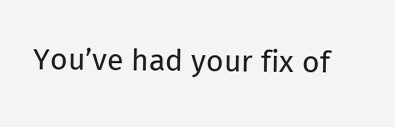You’ve had your fix of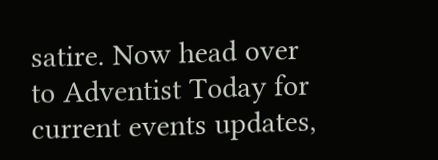satire. Now head over to Adventist Today for current events updates,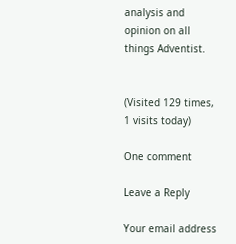analysis and opinion on all things Adventist.


(Visited 129 times, 1 visits today)

One comment

Leave a Reply

Your email address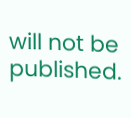will not be published.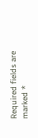Required fields are marked *